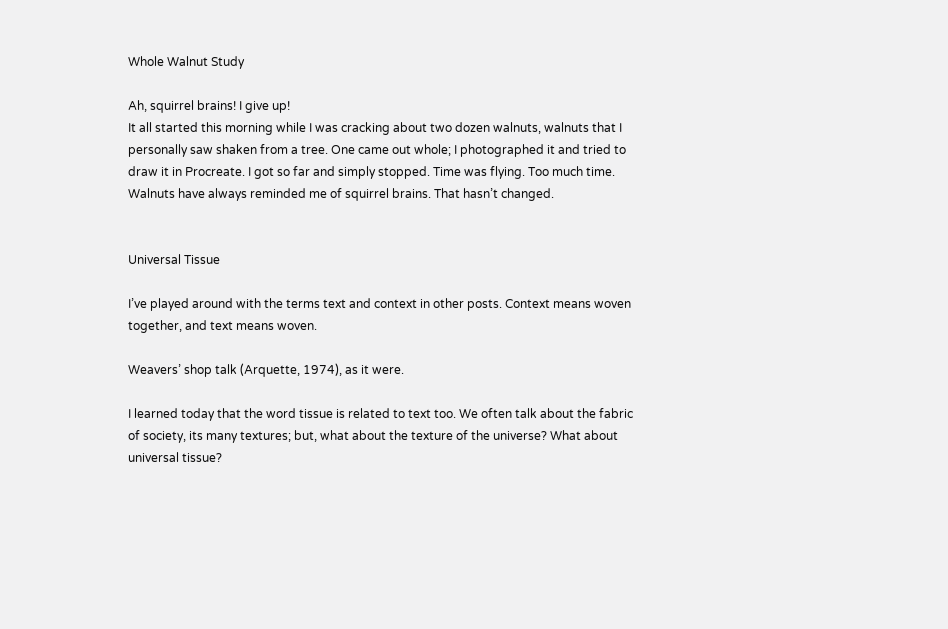Whole Walnut Study

Ah, squirrel brains! I give up!
It all started this morning while I was cracking about two dozen walnuts, walnuts that I personally saw shaken from a tree. One came out whole; I photographed it and tried to draw it in Procreate. I got so far and simply stopped. Time was flying. Too much time.
Walnuts have always reminded me of squirrel brains. That hasn’t changed.


Universal Tissue

I’ve played around with the terms text and context in other posts. Context means woven together, and text means woven.

Weavers’ shop talk (Arquette, 1974), as it were.

I learned today that the word tissue is related to text too. We often talk about the fabric of society, its many textures; but, what about the texture of the universe? What about universal tissue?